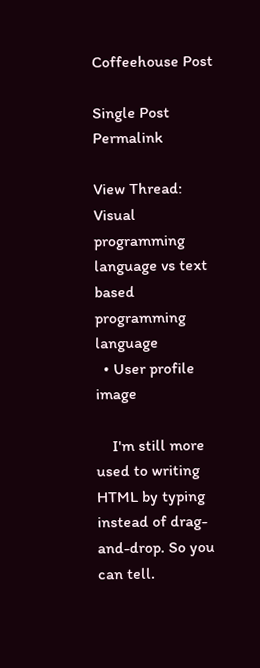Coffeehouse Post

Single Post Permalink

View Thread: Visual programming language vs text based programming language
  • User profile image

    I'm still more used to writing HTML by typing instead of drag-and-drop. So you can tell.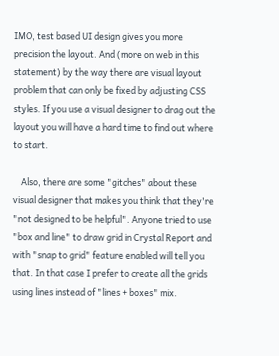IMO, test based UI design gives you more precision the layout. And (more on web in this statement) by the way there are visual layout problem that can only be fixed by adjusting CSS styles. If you use a visual designer to drag out the layout you will have a hard time to find out where to start.

    Also, there are some "gitches" about these visual designer that makes you think that they're "not designed to be helpful". Anyone tried to use "box and line" to draw grid in Crystal Report and with "snap to grid" feature enabled will tell you that. In that case I prefer to create all the grids using lines instead of "lines + boxes" mix.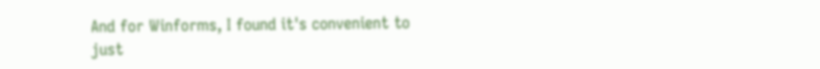And for Winforms, I found it's convenient to just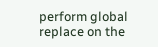perform global replace on the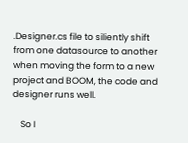.Designer.cs file to siliently shift from one datasource to another when moving the form to a new project and BOOM, the code and designer runs well.

    So I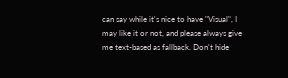can say while it's nice to have "Visual", I may like it or not, and please always give me text-based as fallback. Don't hide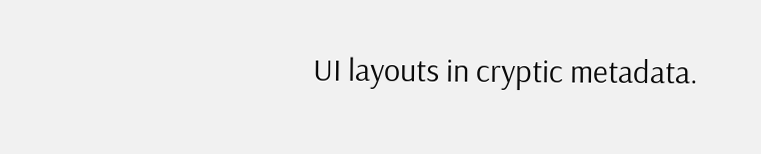UI layouts in cryptic metadata.